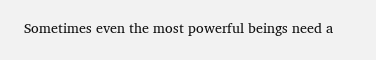Sometimes even the most powerful beings need a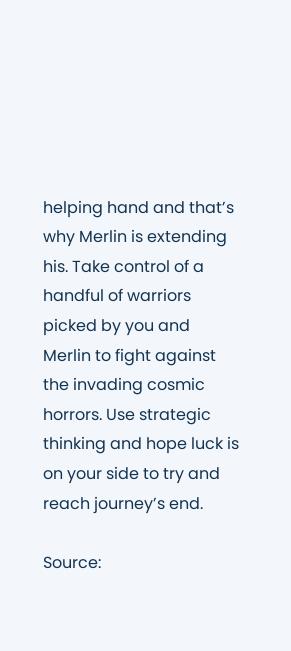helping hand and that’s why Merlin is extending his. Take control of a handful of warriors picked by you and Merlin to fight against the invading cosmic horrors. Use strategic thinking and hope luck is on your side to try and reach journey’s end.

Source: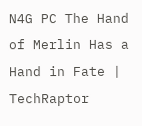N4G PC The Hand of Merlin Has a Hand in Fate | TechRaptor